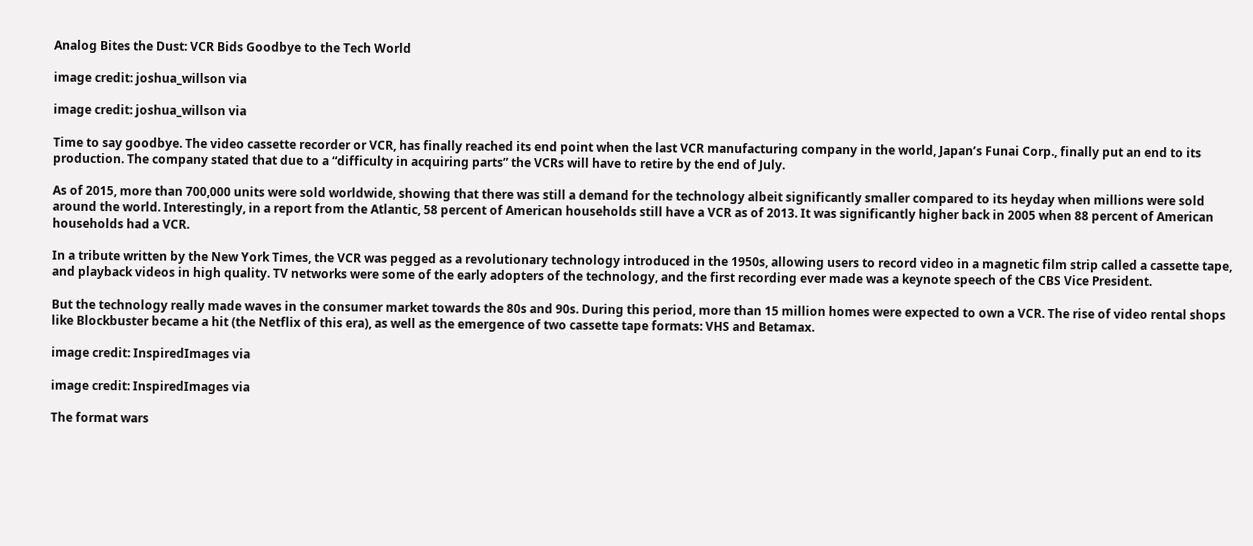Analog Bites the Dust: VCR Bids Goodbye to the Tech World

image credit: joshua_willson via

image credit: joshua_willson via

Time to say goodbye. The video cassette recorder or VCR, has finally reached its end point when the last VCR manufacturing company in the world, Japan’s Funai Corp., finally put an end to its production. The company stated that due to a “difficulty in acquiring parts” the VCRs will have to retire by the end of July.

As of 2015, more than 700,000 units were sold worldwide, showing that there was still a demand for the technology albeit significantly smaller compared to its heyday when millions were sold around the world. Interestingly, in a report from the Atlantic, 58 percent of American households still have a VCR as of 2013. It was significantly higher back in 2005 when 88 percent of American households had a VCR.

In a tribute written by the New York Times, the VCR was pegged as a revolutionary technology introduced in the 1950s, allowing users to record video in a magnetic film strip called a cassette tape, and playback videos in high quality. TV networks were some of the early adopters of the technology, and the first recording ever made was a keynote speech of the CBS Vice President.

But the technology really made waves in the consumer market towards the 80s and 90s. During this period, more than 15 million homes were expected to own a VCR. The rise of video rental shops like Blockbuster became a hit (the Netflix of this era), as well as the emergence of two cassette tape formats: VHS and Betamax.

image credit: InspiredImages via

image credit: InspiredImages via

The format wars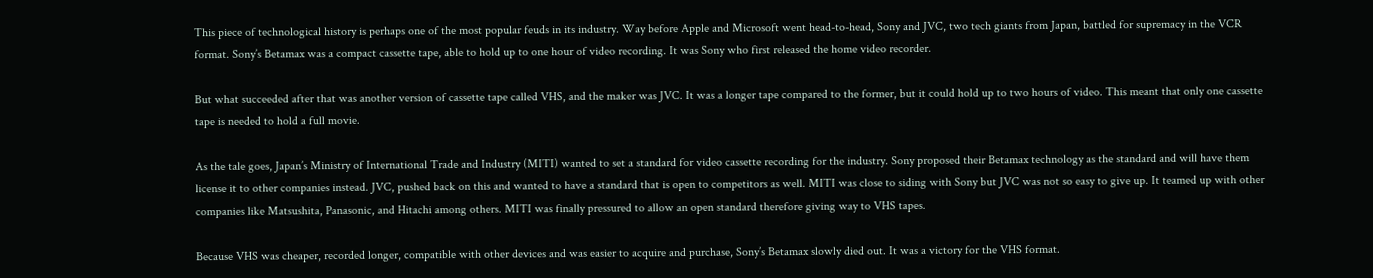This piece of technological history is perhaps one of the most popular feuds in its industry. Way before Apple and Microsoft went head-to-head, Sony and JVC, two tech giants from Japan, battled for supremacy in the VCR format. Sony’s Betamax was a compact cassette tape, able to hold up to one hour of video recording. It was Sony who first released the home video recorder.

But what succeeded after that was another version of cassette tape called VHS, and the maker was JVC. It was a longer tape compared to the former, but it could hold up to two hours of video. This meant that only one cassette tape is needed to hold a full movie.

As the tale goes, Japan’s Ministry of International Trade and Industry (MITI) wanted to set a standard for video cassette recording for the industry. Sony proposed their Betamax technology as the standard and will have them license it to other companies instead. JVC, pushed back on this and wanted to have a standard that is open to competitors as well. MITI was close to siding with Sony but JVC was not so easy to give up. It teamed up with other companies like Matsushita, Panasonic, and Hitachi among others. MITI was finally pressured to allow an open standard therefore giving way to VHS tapes.

Because VHS was cheaper, recorded longer, compatible with other devices and was easier to acquire and purchase, Sony’s Betamax slowly died out. It was a victory for the VHS format.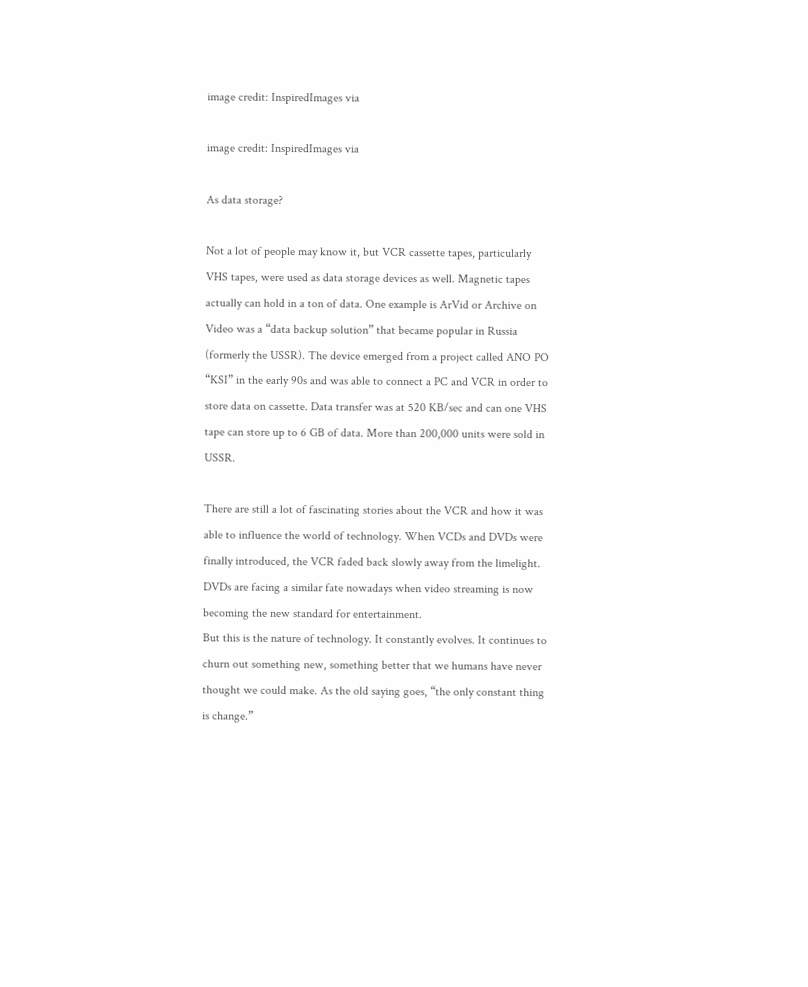image credit: InspiredImages via

image credit: InspiredImages via

As data storage?

Not a lot of people may know it, but VCR cassette tapes, particularly VHS tapes, were used as data storage devices as well. Magnetic tapes actually can hold in a ton of data. One example is ArVid or Archive on Video was a “data backup solution” that became popular in Russia (formerly the USSR). The device emerged from a project called ANO PO “KSI” in the early 90s and was able to connect a PC and VCR in order to store data on cassette. Data transfer was at 520 KB/sec and can one VHS tape can store up to 6 GB of data. More than 200,000 units were sold in USSR.

There are still a lot of fascinating stories about the VCR and how it was able to influence the world of technology. When VCDs and DVDs were finally introduced, the VCR faded back slowly away from the limelight. DVDs are facing a similar fate nowadays when video streaming is now becoming the new standard for entertainment.
But this is the nature of technology. It constantly evolves. It continues to churn out something new, something better that we humans have never thought we could make. As the old saying goes, “the only constant thing is change.”